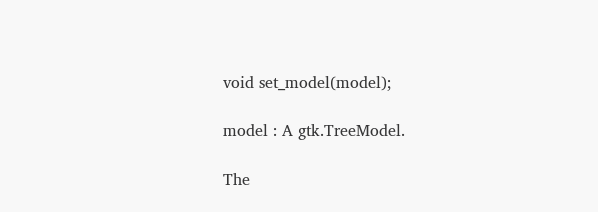void set_model(model);

model : A gtk.TreeModel.

The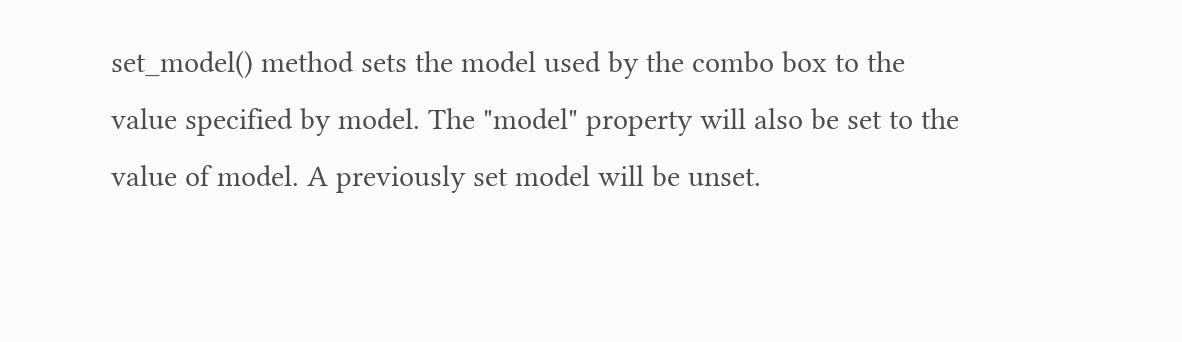set_model() method sets the model used by the combo box to the value specified by model. The "model" property will also be set to the value of model. A previously set model will be unset.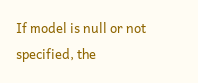If model is null or not specified, the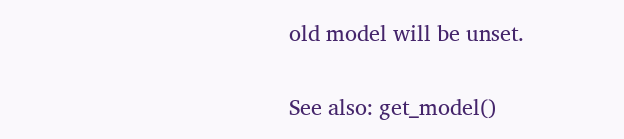old model will be unset.

See also: get_model()